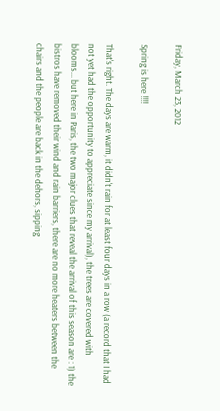Friday, March 23, 2012

Spring is here !!!!

That's right. The days are warm, it didn't rain for at least four days in a row (a record that I had not yet had the opportunity to appreciate since my arrival), the trees are covered with blooms... but here in Paris, the two major clues that reveal the arrival of this season are : 1) the bistros have removed their wind and rain barriers, there are no more heaters between the chairs and the people are back in the dehors, sipping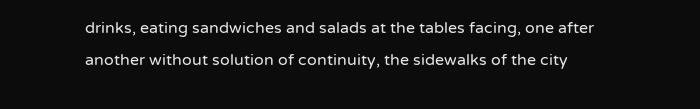drinks, eating sandwiches and salads at the tables facing, one after another without solution of continuity, the sidewalks of the city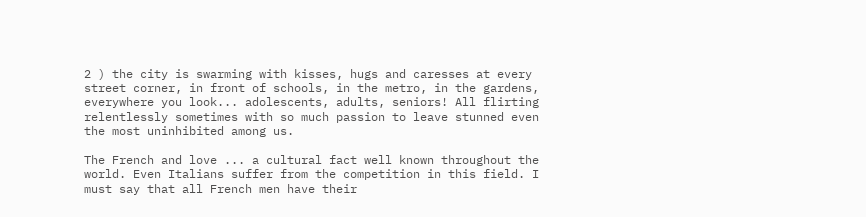2 ) the city is swarming with kisses, hugs and caresses at every street corner, in front of schools, in the metro, in the gardens, everywhere you look... adolescents, adults, seniors! All flirting relentlessly sometimes with so much passion to leave stunned even the most uninhibited among us.

The French and love ... a cultural fact well known throughout the world. Even Italians suffer from the competition in this field. I must say that all French men have their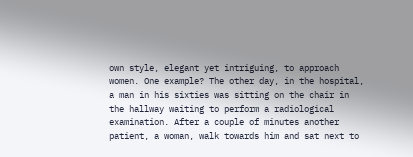own style, elegant yet intriguing, to approach women. One example? The other day, in the hospital, a man in his sixties was sitting on the chair in the hallway waiting to perform a radiological examination. After a couple of minutes another patient, a woman, walk towards him and sat next to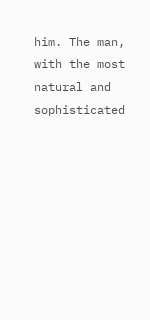him. The man, with the most natural and sophisticated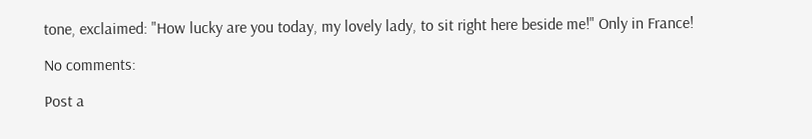tone, exclaimed: "How lucky are you today, my lovely lady, to sit right here beside me!" Only in France!

No comments:

Post a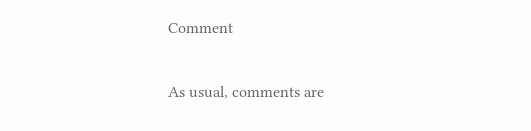Comment

As usual, comments are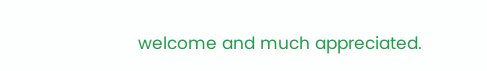welcome and much appreciated.